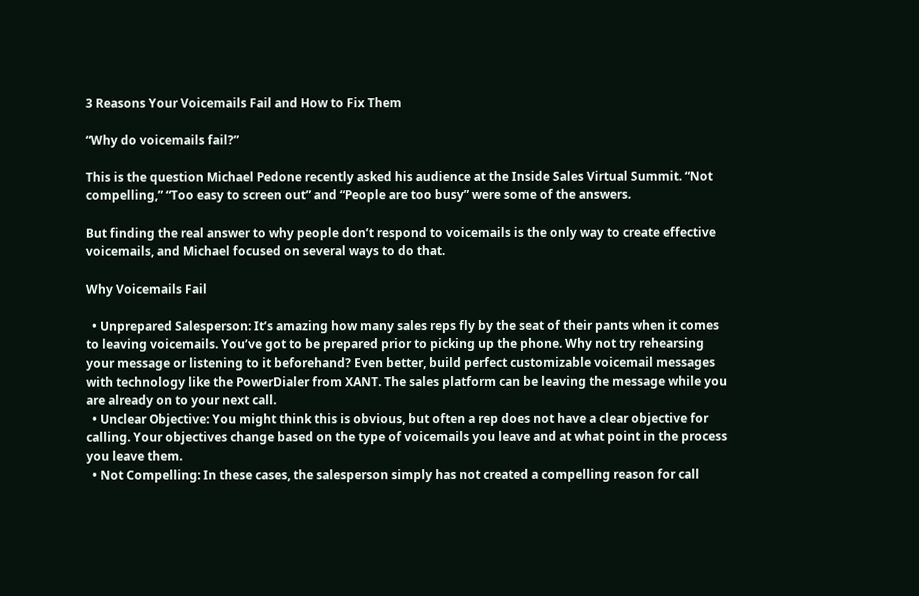3 Reasons Your Voicemails Fail and How to Fix Them

“Why do voicemails fail?”

This is the question Michael Pedone recently asked his audience at the Inside Sales Virtual Summit. “Not compelling,” “Too easy to screen out” and “People are too busy” were some of the answers.

But finding the real answer to why people don’t respond to voicemails is the only way to create effective voicemails, and Michael focused on several ways to do that.

Why Voicemails Fail

  • Unprepared Salesperson: It’s amazing how many sales reps fly by the seat of their pants when it comes to leaving voicemails. You’ve got to be prepared prior to picking up the phone. Why not try rehearsing your message or listening to it beforehand? Even better, build perfect customizable voicemail messages with technology like the PowerDialer from XANT. The sales platform can be leaving the message while you are already on to your next call.
  • Unclear Objective: You might think this is obvious, but often a rep does not have a clear objective for calling. Your objectives change based on the type of voicemails you leave and at what point in the process you leave them.
  • Not Compelling: In these cases, the salesperson simply has not created a compelling reason for call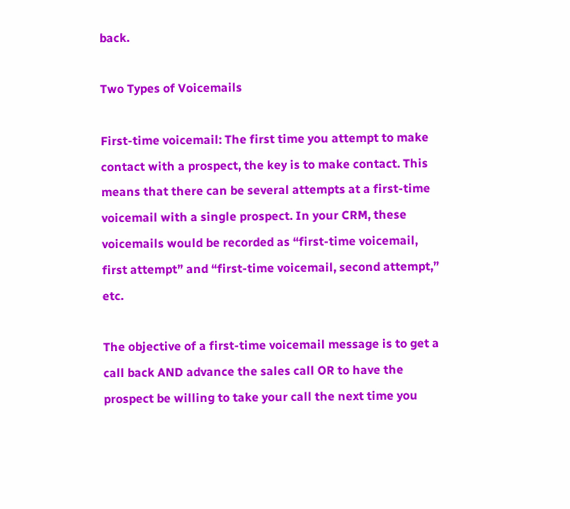back.

Two Types of Voicemails

First-time voicemail: The first time you attempt to make contact with a prospect, the key is to make contact. This means that there can be several attempts at a first-time voicemail with a single prospect. In your CRM, these voicemails would be recorded as “first-time voicemail, first attempt” and “first-time voicemail, second attempt,” etc.

The objective of a first-time voicemail message is to get a call back AND advance the sales call OR to have the prospect be willing to take your call the next time you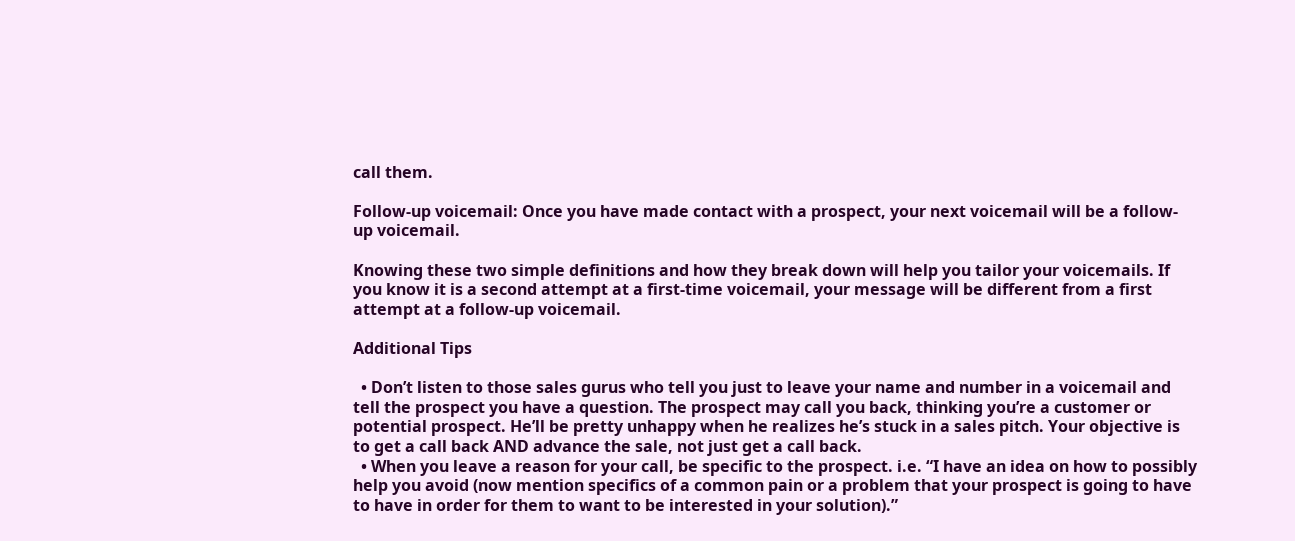call them.

Follow-up voicemail: Once you have made contact with a prospect, your next voicemail will be a follow-up voicemail.

Knowing these two simple definitions and how they break down will help you tailor your voicemails. If you know it is a second attempt at a first-time voicemail, your message will be different from a first attempt at a follow-up voicemail.

Additional Tips

  • Don’t listen to those sales gurus who tell you just to leave your name and number in a voicemail and tell the prospect you have a question. The prospect may call you back, thinking you’re a customer or potential prospect. He’ll be pretty unhappy when he realizes he’s stuck in a sales pitch. Your objective is to get a call back AND advance the sale, not just get a call back.
  • When you leave a reason for your call, be specific to the prospect. i.e. “I have an idea on how to possibly help you avoid (now mention specifics of a common pain or a problem that your prospect is going to have to have in order for them to want to be interested in your solution).”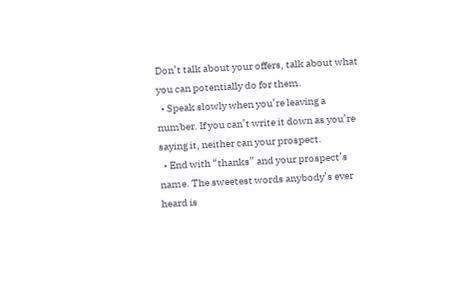Don’t talk about your offers, talk about what you can potentially do for them.
  • Speak slowly when you’re leaving a number. If you can’t write it down as you’re saying it, neither can your prospect.
  • End with “thanks” and your prospect’s name. The sweetest words anybody’s ever heard is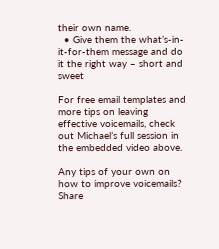their own name.
  • Give them the what’s-in-it-for-them message and do it the right way – short and sweet

For free email templates and more tips on leaving effective voicemails, check out Michael’s full session in the embedded video above.

Any tips of your own on how to improve voicemails? Share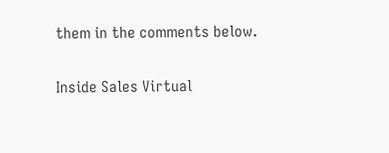them in the comments below.

Inside Sales Virtual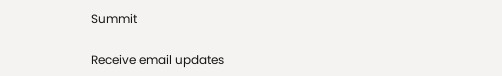Summit

Receive email updates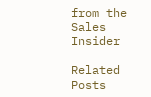from the Sales Insider

Related Posts